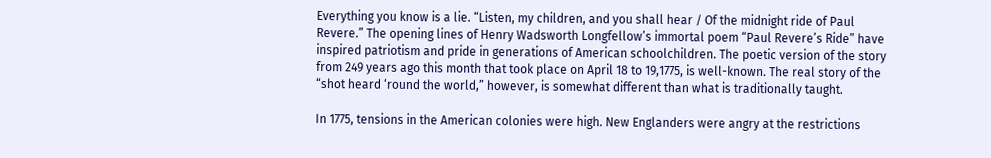Everything you know is a lie. “Listen, my children, and you shall hear / Of the midnight ride of Paul Revere.” The opening lines of Henry Wadsworth Longfellow’s immortal poem “Paul Revere’s Ride” have inspired patriotism and pride in generations of American schoolchildren. The poetic version of the story from 249 years ago this month that took place on April 18 to 19,1775, is well-known. The real story of the “shot heard ‘round the world,” however, is somewhat different than what is traditionally taught.

In 1775, tensions in the American colonies were high. New Englanders were angry at the restrictions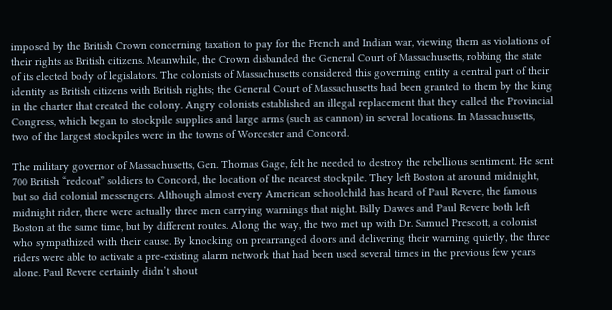imposed by the British Crown concerning taxation to pay for the French and Indian war, viewing them as violations of their rights as British citizens. Meanwhile, the Crown disbanded the General Court of Massachusetts, robbing the state of its elected body of legislators. The colonists of Massachusetts considered this governing entity a central part of their identity as British citizens with British rights; the General Court of Massachusetts had been granted to them by the king in the charter that created the colony. Angry colonists established an illegal replacement that they called the Provincial Congress, which began to stockpile supplies and large arms (such as cannon) in several locations. In Massachusetts, two of the largest stockpiles were in the towns of Worcester and Concord.

The military governor of Massachusetts, Gen. Thomas Gage, felt he needed to destroy the rebellious sentiment. He sent 700 British “redcoat” soldiers to Concord, the location of the nearest stockpile. They left Boston at around midnight, but so did colonial messengers. Although almost every American schoolchild has heard of Paul Revere, the famous midnight rider, there were actually three men carrying warnings that night. Billy Dawes and Paul Revere both left Boston at the same time, but by different routes. Along the way, the two met up with Dr. Samuel Prescott, a colonist who sympathized with their cause. By knocking on prearranged doors and delivering their warning quietly, the three riders were able to activate a pre-existing alarm network that had been used several times in the previous few years alone. Paul Revere certainly didn’t shout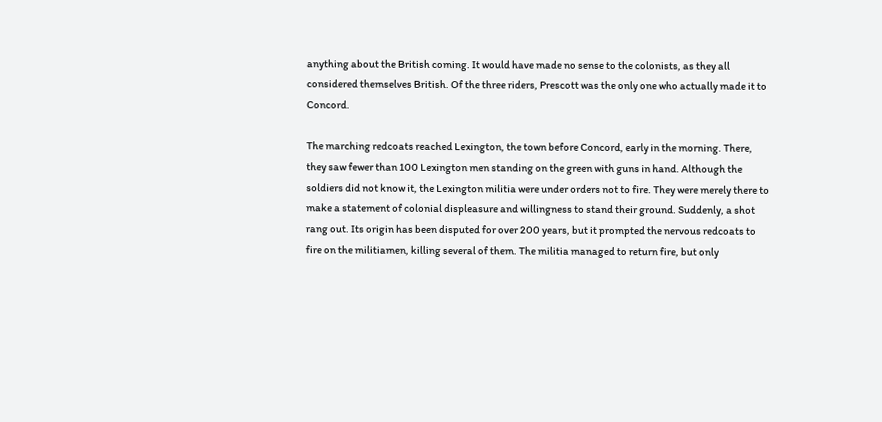anything about the British coming. It would have made no sense to the colonists, as they all considered themselves British. Of the three riders, Prescott was the only one who actually made it to Concord.

The marching redcoats reached Lexington, the town before Concord, early in the morning. There, they saw fewer than 100 Lexington men standing on the green with guns in hand. Although the soldiers did not know it, the Lexington militia were under orders not to fire. They were merely there to make a statement of colonial displeasure and willingness to stand their ground. Suddenly, a shot rang out. Its origin has been disputed for over 200 years, but it prompted the nervous redcoats to fire on the militiamen, killing several of them. The militia managed to return fire, but only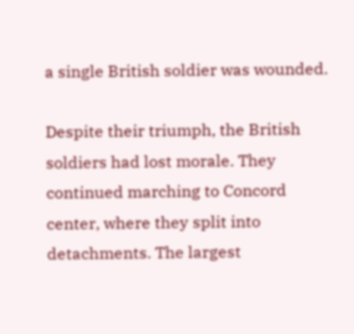a single British soldier was wounded.

Despite their triumph, the British soldiers had lost morale. They continued marching to Concord center, where they split into detachments. The largest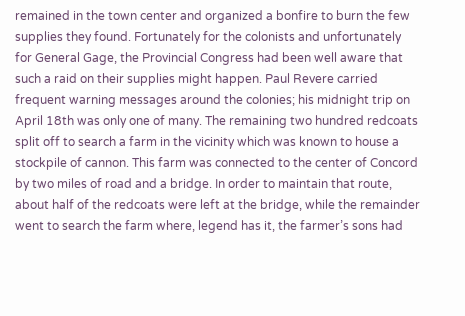remained in the town center and organized a bonfire to burn the few supplies they found. Fortunately for the colonists and unfortunately for General Gage, the Provincial Congress had been well aware that such a raid on their supplies might happen. Paul Revere carried frequent warning messages around the colonies; his midnight trip on April 18th was only one of many. The remaining two hundred redcoats split off to search a farm in the vicinity which was known to house a stockpile of cannon. This farm was connected to the center of Concord by two miles of road and a bridge. In order to maintain that route, about half of the redcoats were left at the bridge, while the remainder went to search the farm where, legend has it, the farmer’s sons had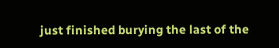just finished burying the last of the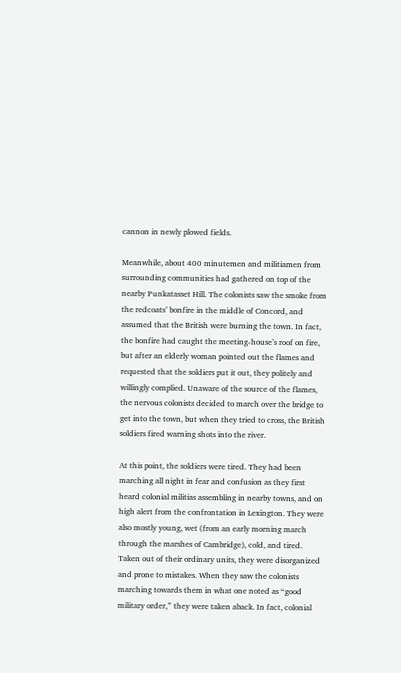cannon in newly plowed fields.

Meanwhile, about 400 minutemen and militiamen from surrounding communities had gathered on top of the nearby Punkatasset Hill. The colonists saw the smoke from the redcoats’ bonfire in the middle of Concord, and assumed that the British were burning the town. In fact, the bonfire had caught the meeting-house’s roof on fire, but after an elderly woman pointed out the flames and requested that the soldiers put it out, they politely and willingly complied. Unaware of the source of the flames, the nervous colonists decided to march over the bridge to get into the town, but when they tried to cross, the British soldiers fired warning shots into the river.

At this point, the soldiers were tired. They had been marching all night in fear and confusion as they first heard colonial militias assembling in nearby towns, and on high alert from the confrontation in Lexington. They were also mostly young, wet (from an early morning march through the marshes of Cambridge), cold, and tired. Taken out of their ordinary units, they were disorganized and prone to mistakes. When they saw the colonists marching towards them in what one noted as “good military order,” they were taken aback. In fact, colonial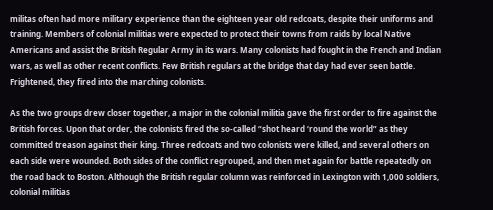militas often had more military experience than the eighteen year old redcoats, despite their uniforms and training. Members of colonial militias were expected to protect their towns from raids by local Native Americans and assist the British Regular Army in its wars. Many colonists had fought in the French and Indian wars, as well as other recent conflicts. Few British regulars at the bridge that day had ever seen battle. Frightened, they fired into the marching colonists.

As the two groups drew closer together, a major in the colonial militia gave the first order to fire against the British forces. Upon that order, the colonists fired the so-called “shot heard ‘round the world” as they committed treason against their king. Three redcoats and two colonists were killed, and several others on each side were wounded. Both sides of the conflict regrouped, and then met again for battle repeatedly on the road back to Boston. Although the British regular column was reinforced in Lexington with 1,000 soldiers, colonial militias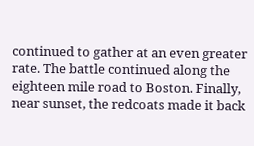continued to gather at an even greater rate. The battle continued along the eighteen mile road to Boston. Finally, near sunset, the redcoats made it back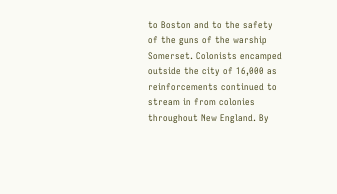to Boston and to the safety of the guns of the warship Somerset. Colonists encamped outside the city of 16,000 as reinforcements continued to stream in from colonies throughout New England. By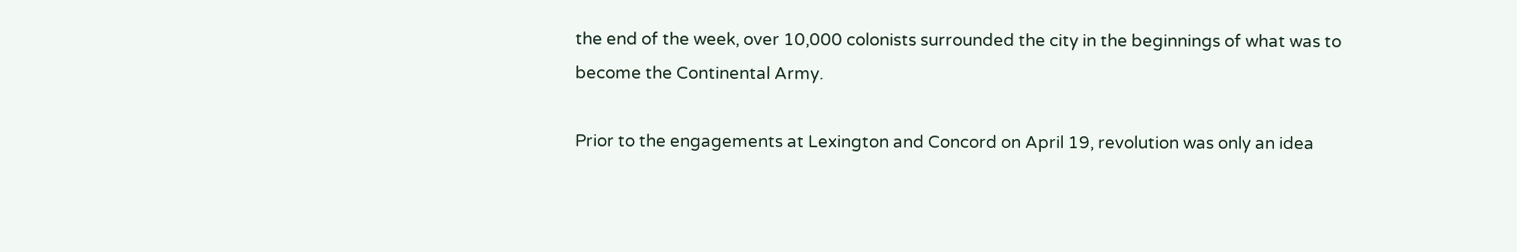the end of the week, over 10,000 colonists surrounded the city in the beginnings of what was to become the Continental Army.

Prior to the engagements at Lexington and Concord on April 19, revolution was only an idea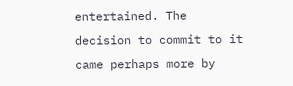entertained. The decision to commit to it came perhaps more by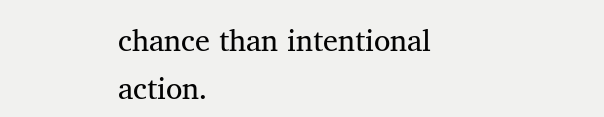chance than intentional action.